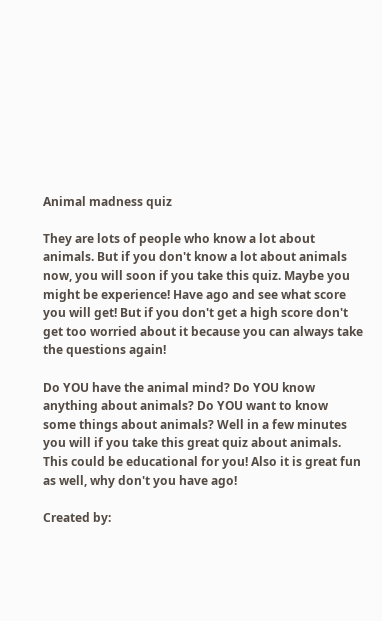Animal madness quiz

They are lots of people who know a lot about animals. But if you don't know a lot about animals now, you will soon if you take this quiz. Maybe you might be experience! Have ago and see what score you will get! But if you don't get a high score don't get too worried about it because you can always take the questions again!

Do YOU have the animal mind? Do YOU know anything about animals? Do YOU want to know some things about animals? Well in a few minutes you will if you take this great quiz about animals. This could be educational for you! Also it is great fun as well, why don't you have ago!

Created by: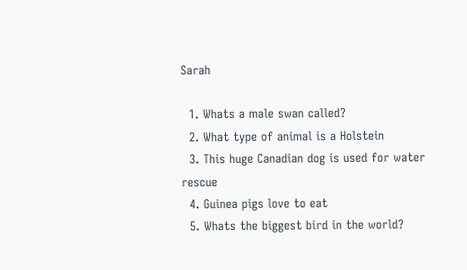Sarah

  1. Whats a male swan called?
  2. What type of animal is a Holstein
  3. This huge Canadian dog is used for water rescue
  4. Guinea pigs love to eat
  5. Whats the biggest bird in the world?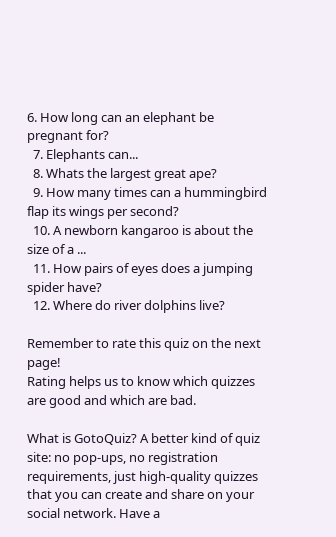6. How long can an elephant be pregnant for?
  7. Elephants can...
  8. Whats the largest great ape?
  9. How many times can a hummingbird flap its wings per second?
  10. A newborn kangaroo is about the size of a ...
  11. How pairs of eyes does a jumping spider have?
  12. Where do river dolphins live?

Remember to rate this quiz on the next page!
Rating helps us to know which quizzes are good and which are bad.

What is GotoQuiz? A better kind of quiz site: no pop-ups, no registration requirements, just high-quality quizzes that you can create and share on your social network. Have a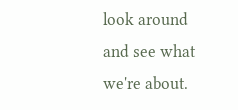look around and see what we're about.